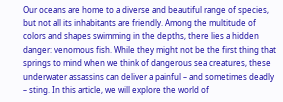Our oceans are home to a diverse and beautiful range of species, but not all its inhabitants are friendly. Among the multitude of colors and shapes swimming in the depths, there lies a hidden danger: venomous fish. While they might not be the first thing that springs to mind when we think of dangerous sea creatures, these underwater assassins can deliver a painful – and sometimes deadly – sting. In this article, we will explore the world of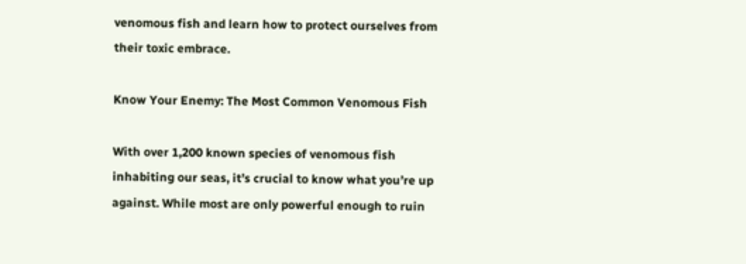venomous fish and learn how to protect ourselves from their toxic embrace.

Know Your Enemy: The Most Common Venomous Fish

With over 1,200 known species of venomous fish inhabiting our seas, it’s crucial to know what you’re up against. While most are only powerful enough to ruin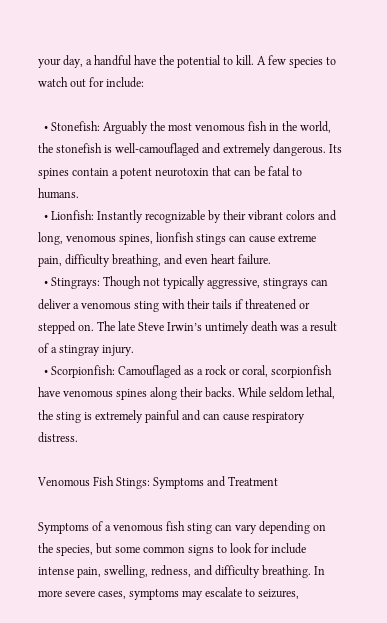your day, a handful have the potential to kill. A few species to watch out for include:

  • Stonefish: Arguably the most venomous fish in the world, the stonefish is well-camouflaged and extremely dangerous. Its spines contain a potent neurotoxin that can be fatal to humans.
  • Lionfish: Instantly recognizable by their vibrant colors and long, venomous spines, lionfish stings can cause extreme pain, difficulty breathing, and even heart failure.
  • Stingrays: Though not typically aggressive, stingrays can deliver a venomous sting with their tails if threatened or stepped on. The late Steve Irwin’s untimely death was a result of a stingray injury.
  • Scorpionfish: Camouflaged as a rock or coral, scorpionfish have venomous spines along their backs. While seldom lethal, the sting is extremely painful and can cause respiratory distress.

Venomous Fish Stings: Symptoms and Treatment

Symptoms of a venomous fish sting can vary depending on the species, but some common signs to look for include intense pain, swelling, redness, and difficulty breathing. In more severe cases, symptoms may escalate to seizures,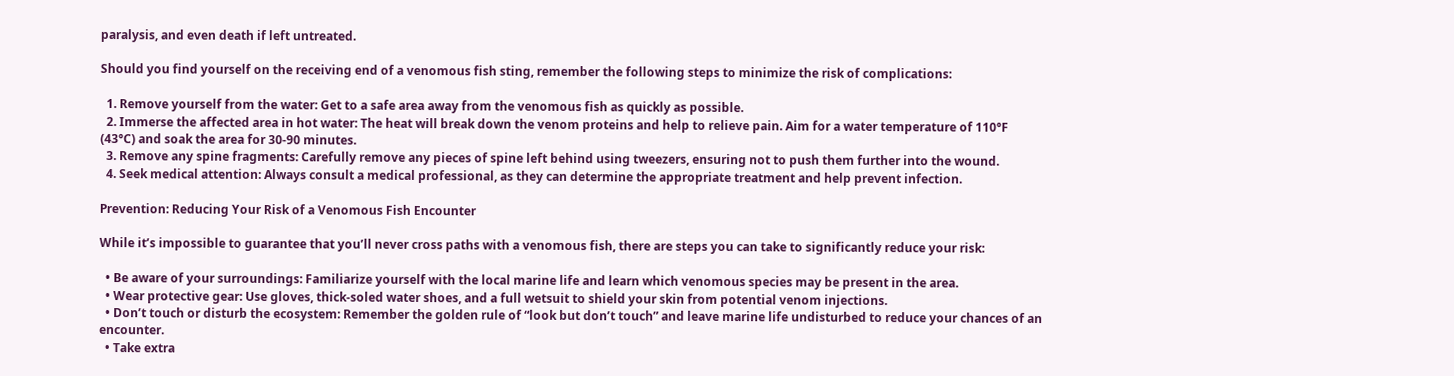paralysis, and even death if left untreated.

Should you find yourself on the receiving end of a venomous fish sting, remember the following steps to minimize the risk of complications:

  1. Remove yourself from the water: Get to a safe area away from the venomous fish as quickly as possible.
  2. Immerse the affected area in hot water: The heat will break down the venom proteins and help to relieve pain. Aim for a water temperature of 110°F (43°C) and soak the area for 30-90 minutes.
  3. Remove any spine fragments: Carefully remove any pieces of spine left behind using tweezers, ensuring not to push them further into the wound.
  4. Seek medical attention: Always consult a medical professional, as they can determine the appropriate treatment and help prevent infection.

Prevention: Reducing Your Risk of a Venomous Fish Encounter

While it’s impossible to guarantee that you’ll never cross paths with a venomous fish, there are steps you can take to significantly reduce your risk:

  • Be aware of your surroundings: Familiarize yourself with the local marine life and learn which venomous species may be present in the area.
  • Wear protective gear: Use gloves, thick-soled water shoes, and a full wetsuit to shield your skin from potential venom injections.
  • Don’t touch or disturb the ecosystem: Remember the golden rule of “look but don’t touch” and leave marine life undisturbed to reduce your chances of an encounter.
  • Take extra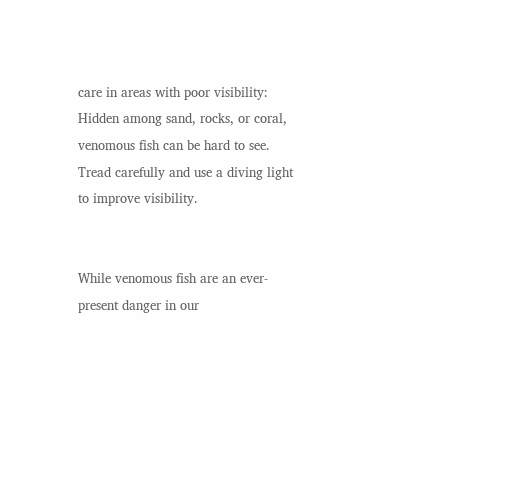care in areas with poor visibility: Hidden among sand, rocks, or coral, venomous fish can be hard to see. Tread carefully and use a diving light to improve visibility.


While venomous fish are an ever-present danger in our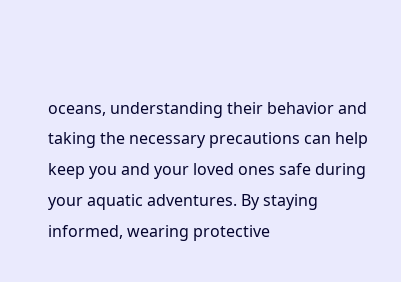oceans, understanding their behavior and taking the necessary precautions can help keep you and your loved ones safe during your aquatic adventures. By staying informed, wearing protective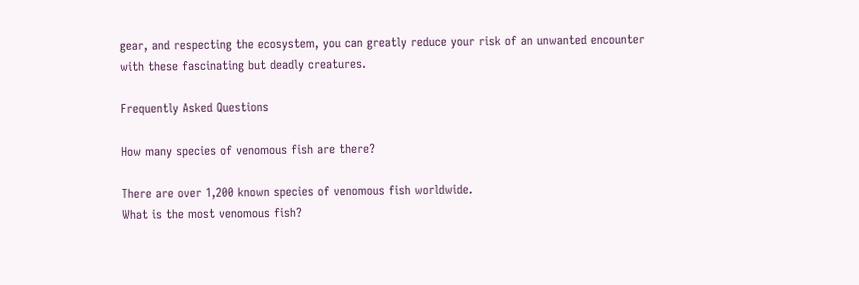gear, and respecting the ecosystem, you can greatly reduce your risk of an unwanted encounter with these fascinating but deadly creatures.

Frequently Asked Questions

How many species of venomous fish are there?

There are over 1,200 known species of venomous fish worldwide.
What is the most venomous fish?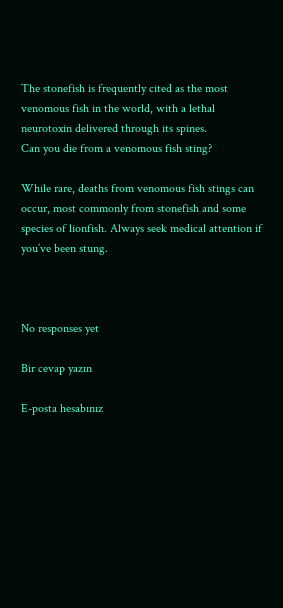The stonefish is frequently cited as the most venomous fish in the world, with a lethal neurotoxin delivered through its spines.
Can you die from a venomous fish sting?

While rare, deaths from venomous fish stings can occur, most commonly from stonefish and some species of lionfish. Always seek medical attention if you’ve been stung.



No responses yet

Bir cevap yazın

E-posta hesabınız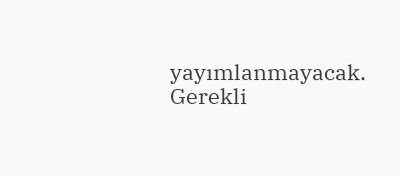yayımlanmayacak. Gerekli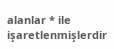alanlar * ile işaretlenmişlerdir